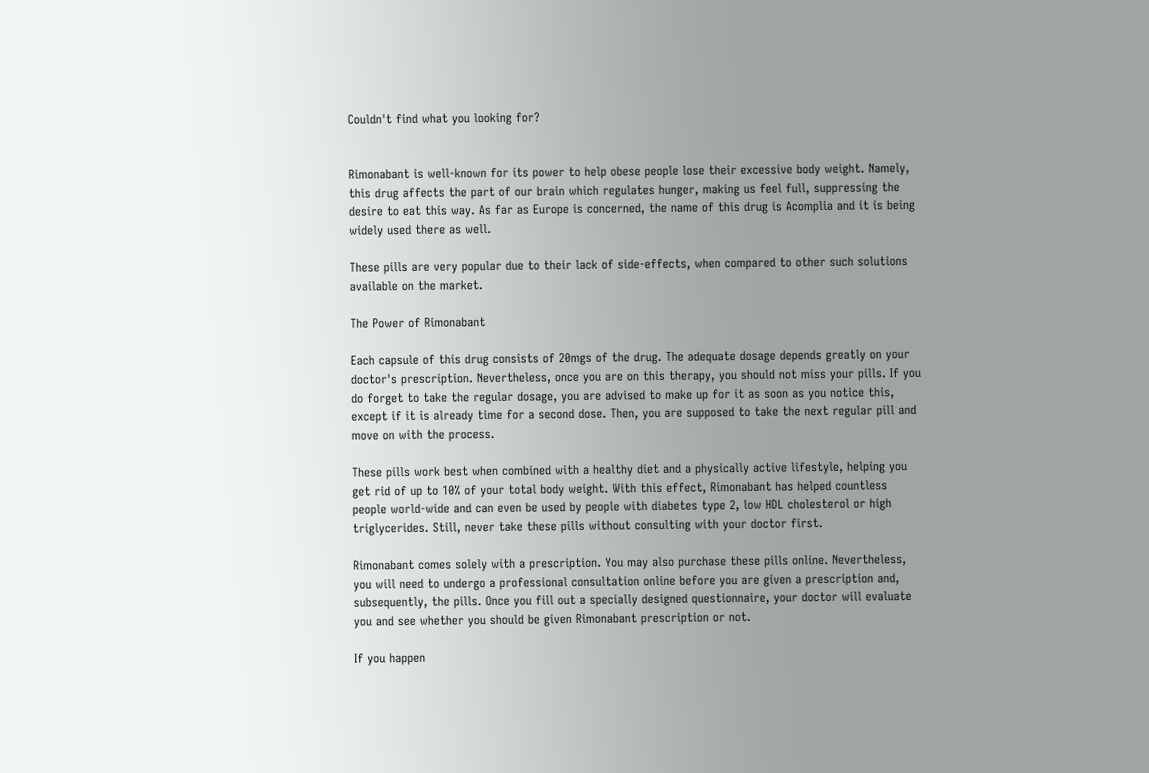Couldn't find what you looking for?


Rimonabant is well-known for its power to help obese people lose their excessive body weight. Namely, this drug affects the part of our brain which regulates hunger, making us feel full, suppressing the desire to eat this way. As far as Europe is concerned, the name of this drug is Acomplia and it is being widely used there as well.

These pills are very popular due to their lack of side-effects, when compared to other such solutions available on the market.

The Power of Rimonabant

Each capsule of this drug consists of 20mgs of the drug. The adequate dosage depends greatly on your doctor's prescription. Nevertheless, once you are on this therapy, you should not miss your pills. If you do forget to take the regular dosage, you are advised to make up for it as soon as you notice this, except if it is already time for a second dose. Then, you are supposed to take the next regular pill and move on with the process.

These pills work best when combined with a healthy diet and a physically active lifestyle, helping you get rid of up to 10% of your total body weight. With this effect, Rimonabant has helped countless people world-wide and can even be used by people with diabetes type 2, low HDL cholesterol or high triglycerides. Still, never take these pills without consulting with your doctor first.

Rimonabant comes solely with a prescription. You may also purchase these pills online. Nevertheless, you will need to undergo a professional consultation online before you are given a prescription and, subsequently, the pills. Once you fill out a specially designed questionnaire, your doctor will evaluate you and see whether you should be given Rimonabant prescription or not.

If you happen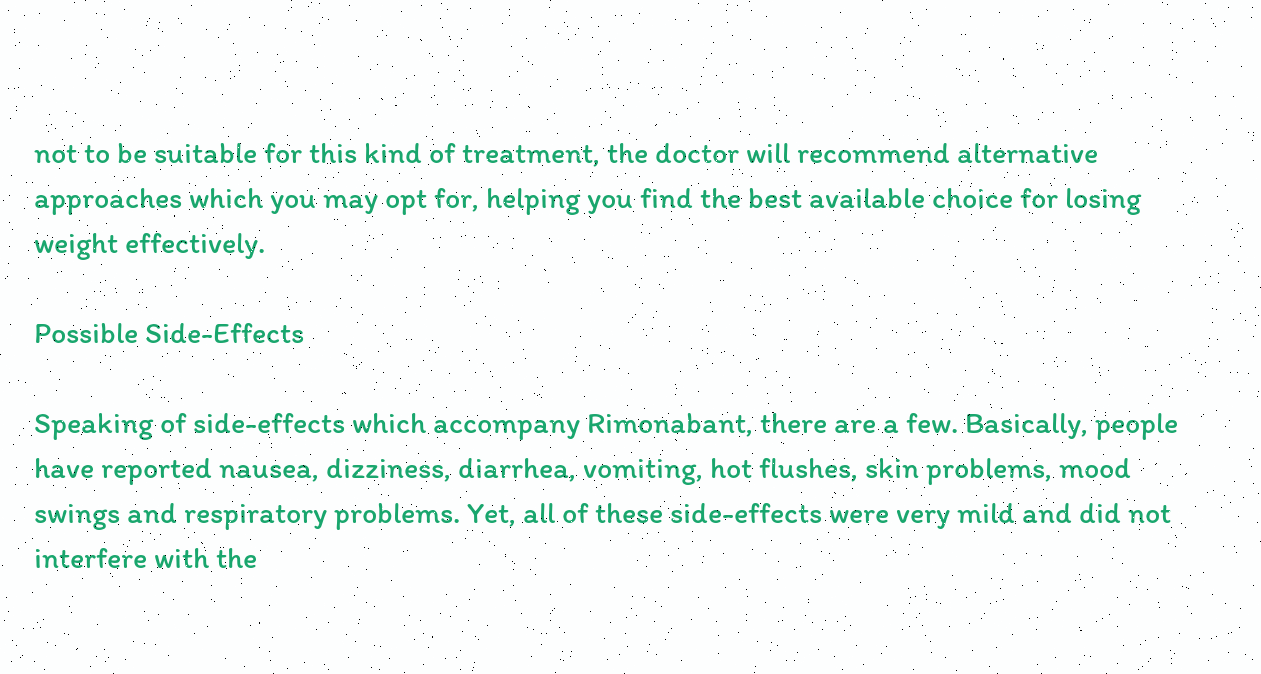not to be suitable for this kind of treatment, the doctor will recommend alternative approaches which you may opt for, helping you find the best available choice for losing weight effectively.

Possible Side-Effects

Speaking of side-effects which accompany Rimonabant, there are a few. Basically, people have reported nausea, dizziness, diarrhea, vomiting, hot flushes, skin problems, mood swings and respiratory problems. Yet, all of these side-effects were very mild and did not interfere with the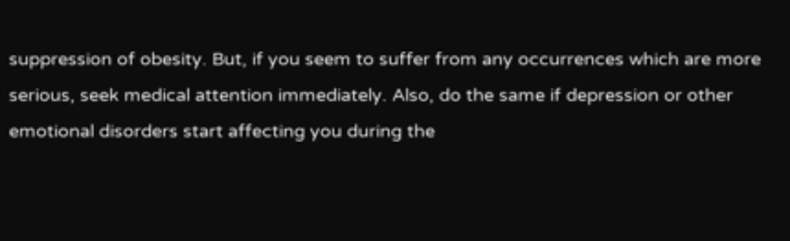suppression of obesity. But, if you seem to suffer from any occurrences which are more serious, seek medical attention immediately. Also, do the same if depression or other emotional disorders start affecting you during the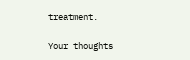treatment.

Your thoughts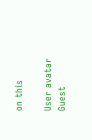on this

User avatar Guest